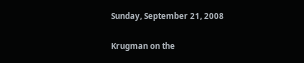Sunday, September 21, 2008

Krugman on the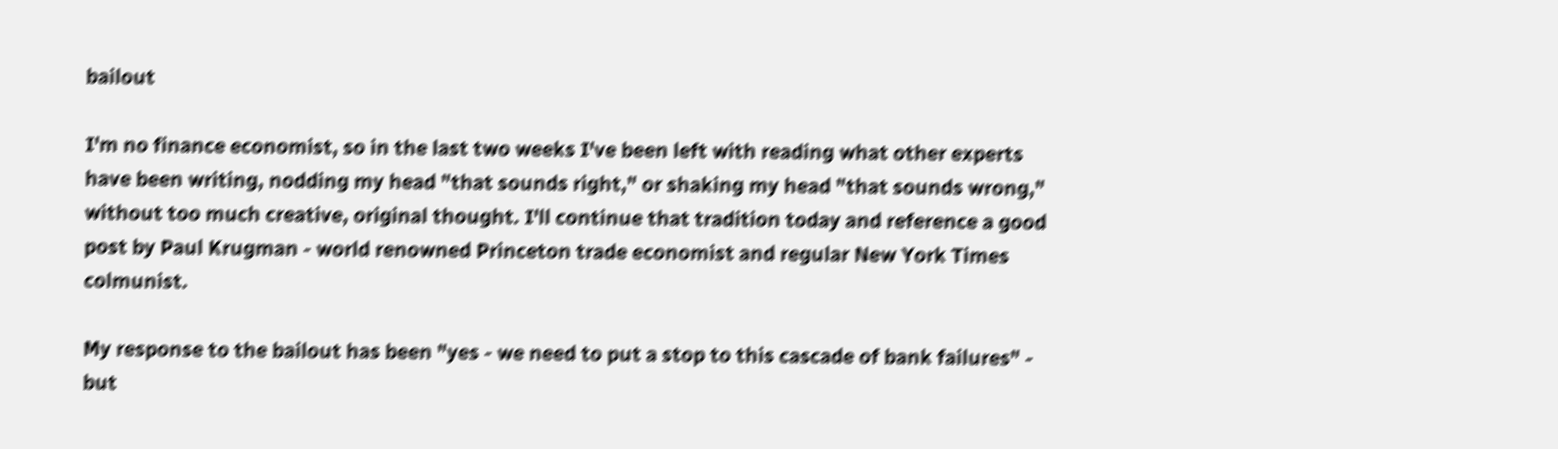bailout

I'm no finance economist, so in the last two weeks I've been left with reading what other experts have been writing, nodding my head "that sounds right," or shaking my head "that sounds wrong," without too much creative, original thought. I'll continue that tradition today and reference a good post by Paul Krugman - world renowned Princeton trade economist and regular New York Times colmunist.

My response to the bailout has been "yes - we need to put a stop to this cascade of bank failures" - but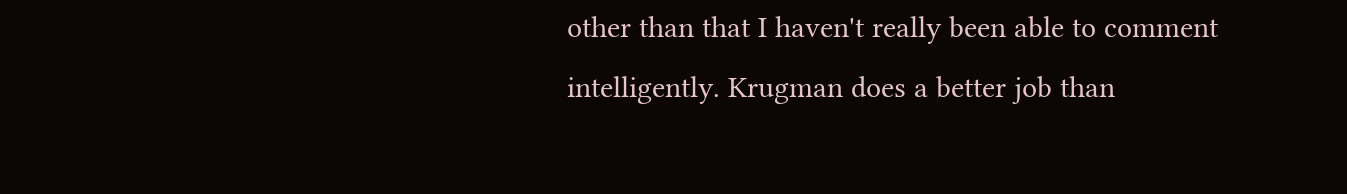other than that I haven't really been able to comment intelligently. Krugman does a better job than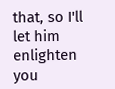that, so I'll let him enlighten you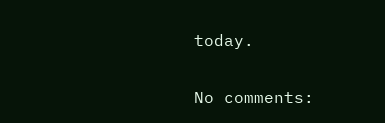today.

No comments: